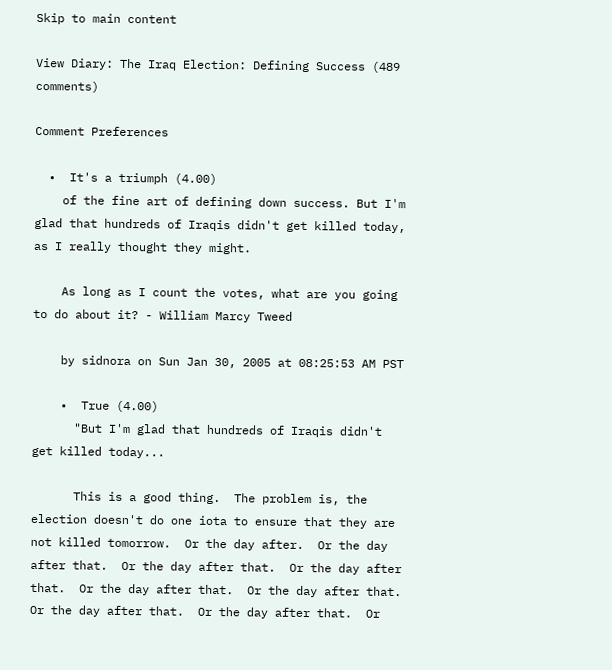Skip to main content

View Diary: The Iraq Election: Defining Success (489 comments)

Comment Preferences

  •  It's a triumph (4.00)
    of the fine art of defining down success. But I'm glad that hundreds of Iraqis didn't get killed today, as I really thought they might.

    As long as I count the votes, what are you going to do about it? - William Marcy Tweed

    by sidnora on Sun Jan 30, 2005 at 08:25:53 AM PST

    •  True (4.00)
      "But I'm glad that hundreds of Iraqis didn't get killed today...

      This is a good thing.  The problem is, the election doesn't do one iota to ensure that they are not killed tomorrow.  Or the day after.  Or the day after that.  Or the day after that.  Or the day after that.  Or the day after that.  Or the day after that.  Or the day after that.  Or the day after that.  Or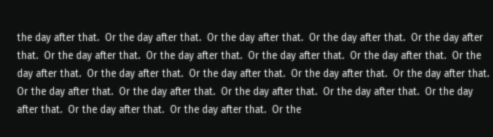the day after that.  Or the day after that.  Or the day after that.  Or the day after that.  Or the day after that.  Or the day after that.  Or the day after that.  Or the day after that.  Or the day after that.  Or the day after that.  Or the day after that.  Or the day after that.  Or the day after that.  Or the day after that.  Or the day after that.  Or the day after that.  Or the day after that.  Or the day after that.  Or the day after that.  Or the day after that.  Or the day after that.  Or the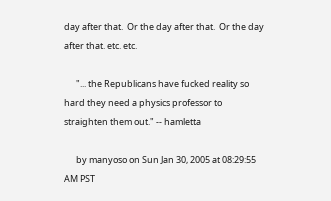day after that.  Or the day after that.  Or the day after that. etc. etc.

      "... the Republicans have fucked reality so hard they need a physics professor to straighten them out." -- hamletta

      by manyoso on Sun Jan 30, 2005 at 08:29:55 AM PST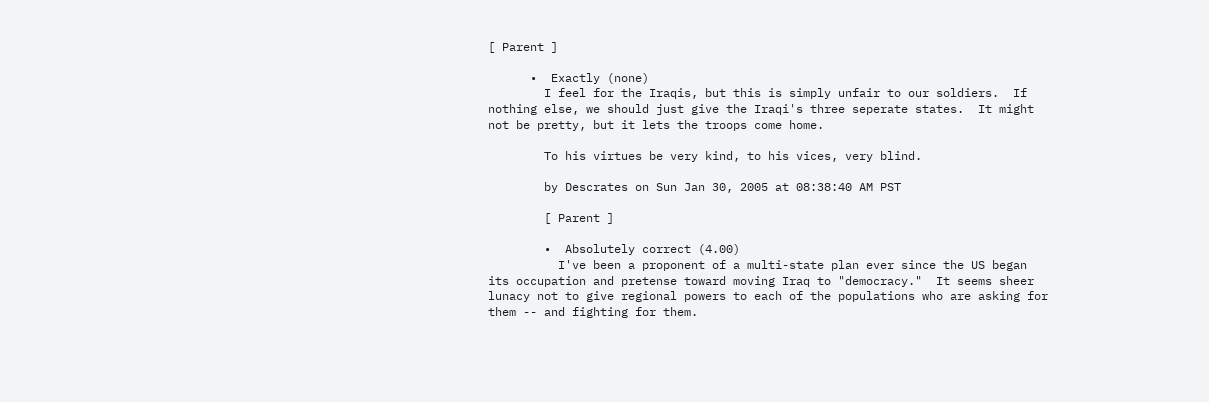[ Parent ]

      •  Exactly (none)
        I feel for the Iraqis, but this is simply unfair to our soldiers.  If nothing else, we should just give the Iraqi's three seperate states.  It might not be pretty, but it lets the troops come home.

        To his virtues be very kind, to his vices, very blind.

        by Descrates on Sun Jan 30, 2005 at 08:38:40 AM PST

        [ Parent ]

        •  Absolutely correct (4.00)
          I've been a proponent of a multi-state plan ever since the US began its occupation and pretense toward moving Iraq to "democracy."  It seems sheer lunacy not to give regional powers to each of the populations who are asking for them -- and fighting for them.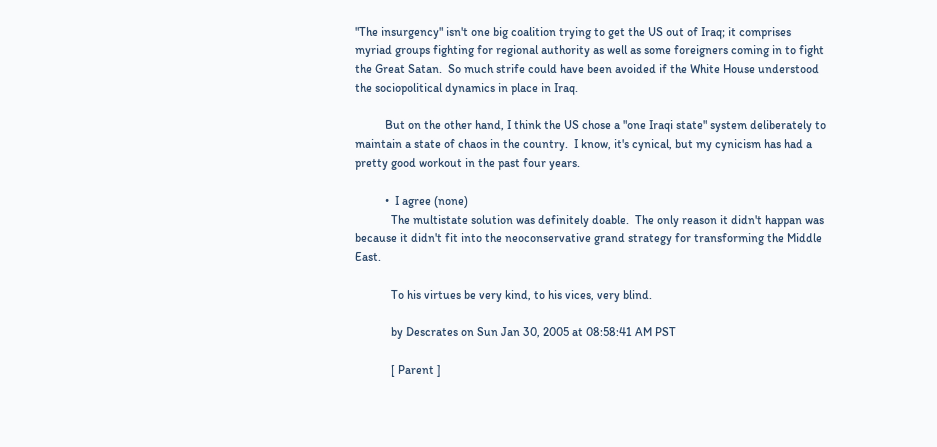"The insurgency" isn't one big coalition trying to get the US out of Iraq; it comprises myriad groups fighting for regional authority as well as some foreigners coming in to fight the Great Satan.  So much strife could have been avoided if the White House understood the sociopolitical dynamics in place in Iraq.

          But on the other hand, I think the US chose a "one Iraqi state" system deliberately to maintain a state of chaos in the country.  I know, it's cynical, but my cynicism has had a pretty good workout in the past four years.

          •  I agree (none)
            The multistate solution was definitely doable.  The only reason it didn't happan was because it didn't fit into the neoconservative grand strategy for transforming the Middle East.

            To his virtues be very kind, to his vices, very blind.

            by Descrates on Sun Jan 30, 2005 at 08:58:41 AM PST

            [ Parent ]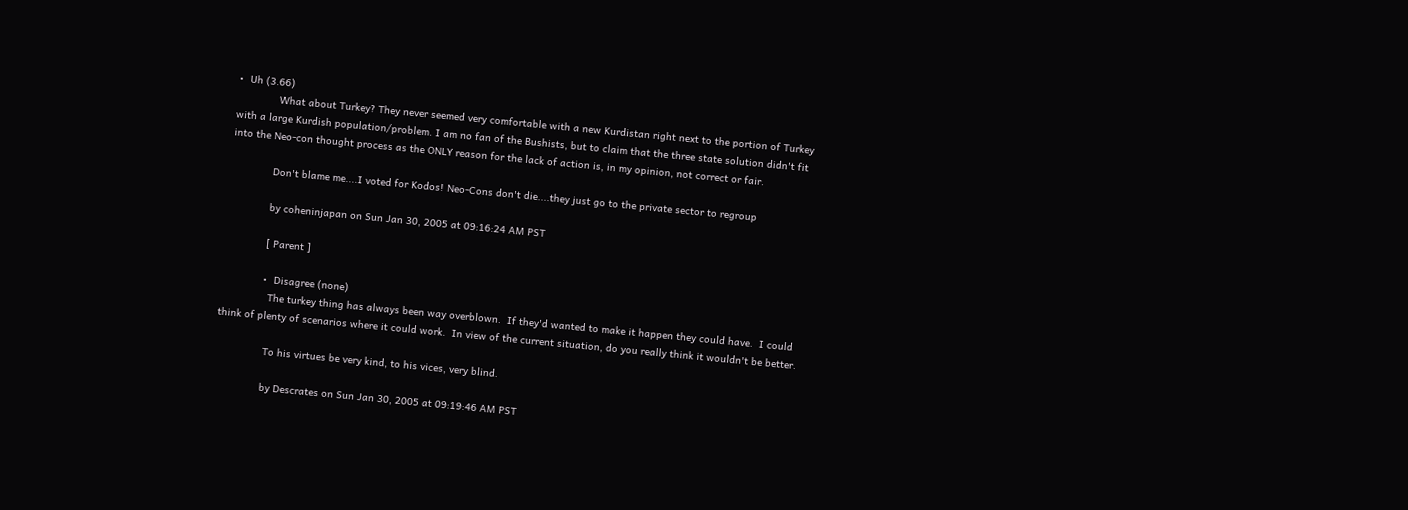•  Uh (3.66)
              What about Turkey? They never seemed very comfortable with a new Kurdistan right next to the portion of Turkey with a large Kurdish population/problem. I am no fan of the Bushists, but to claim that the three state solution didn't fit into the Neo-con thought process as the ONLY reason for the lack of action is, in my opinion, not correct or fair.

              Don't blame me....I voted for Kodos! Neo-Cons don't die....they just go to the private sector to regroup

              by coheninjapan on Sun Jan 30, 2005 at 09:16:24 AM PST

              [ Parent ]

              •  Disagree (none)
                The turkey thing has always been way overblown.  If they'd wanted to make it happen they could have.  I could think of plenty of scenarios where it could work.  In view of the current situation, do you really think it wouldn't be better.

                To his virtues be very kind, to his vices, very blind.

                by Descrates on Sun Jan 30, 2005 at 09:19:46 AM PST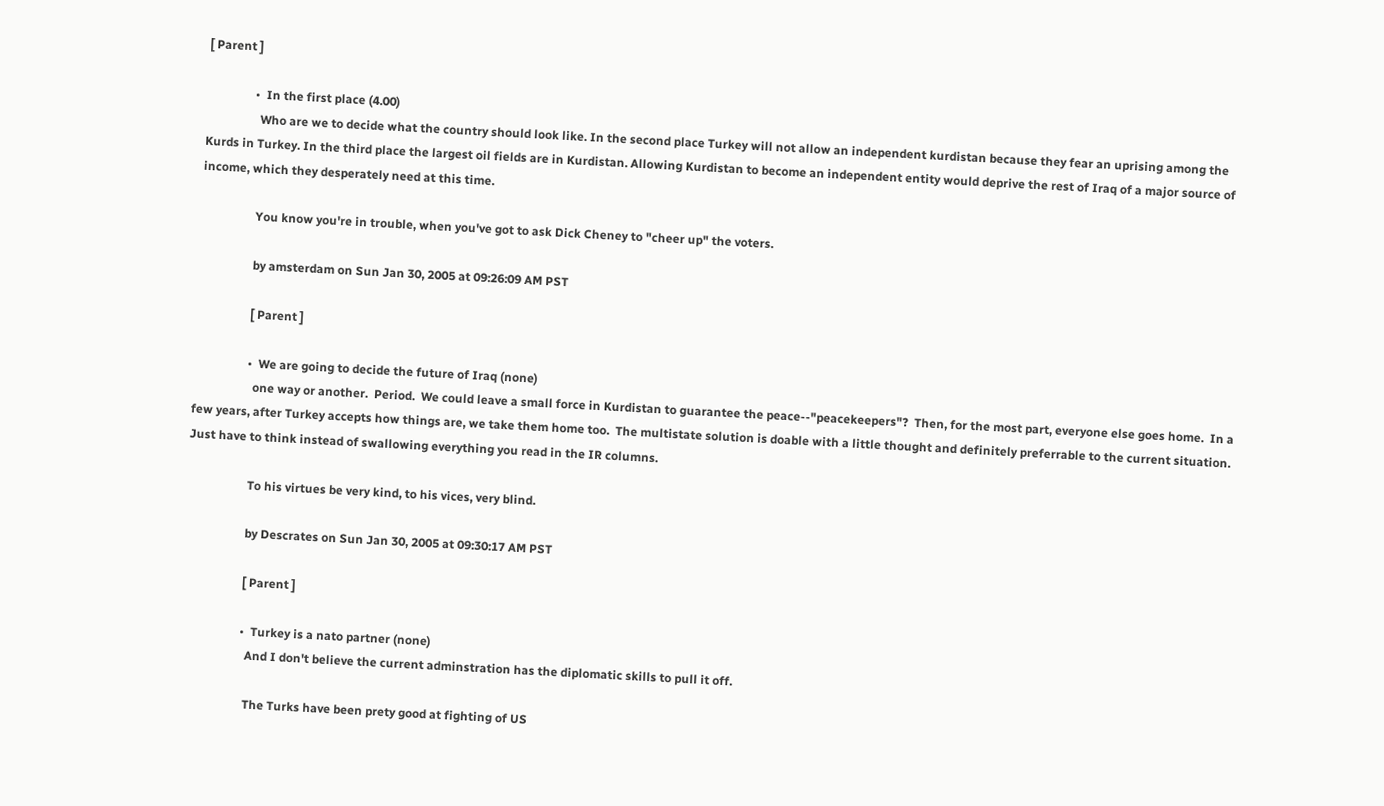[ Parent ]

                •  In the first place (4.00)
                  Who are we to decide what the country should look like. In the second place Turkey will not allow an independent kurdistan because they fear an uprising among the Kurds in Turkey. In the third place the largest oil fields are in Kurdistan. Allowing Kurdistan to become an independent entity would deprive the rest of Iraq of a major source of income, which they desperately need at this time.

                  You know you're in trouble, when you've got to ask Dick Cheney to "cheer up" the voters.

                  by amsterdam on Sun Jan 30, 2005 at 09:26:09 AM PST

                  [ Parent ]

                  •  We are going to decide the future of Iraq (none)
                    one way or another.  Period.  We could leave a small force in Kurdistan to guarantee the peace--"peacekeepers"?  Then, for the most part, everyone else goes home.  In a few years, after Turkey accepts how things are, we take them home too.  The multistate solution is doable with a little thought and definitely preferrable to the current situation.  Just have to think instead of swallowing everything you read in the IR columns.

                    To his virtues be very kind, to his vices, very blind.

                    by Descrates on Sun Jan 30, 2005 at 09:30:17 AM PST

                    [ Parent ]

                    •  Turkey is a nato partner (none)
                      And I don't believe the current adminstration has the diplomatic skills to pull it off.

                      The Turks have been prety good at fighting of US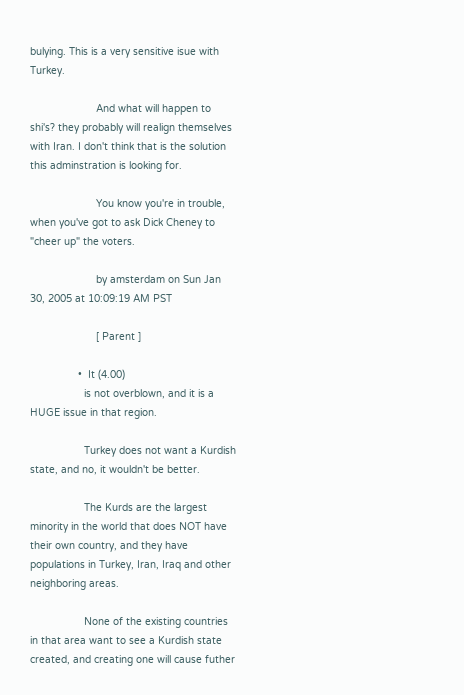bulying. This is a very sensitive isue with Turkey.

                      And what will happen to shi's? they probably will realign themselves with Iran. I don't think that is the solution this adminstration is looking for.

                      You know you're in trouble, when you've got to ask Dick Cheney to "cheer up" the voters.

                      by amsterdam on Sun Jan 30, 2005 at 10:09:19 AM PST

                      [ Parent ]

                •  It (4.00)
                  is not overblown, and it is a HUGE issue in that region.

                  Turkey does not want a Kurdish state, and no, it wouldn't be better.

                  The Kurds are the largest minority in the world that does NOT have their own country, and they have populations in Turkey, Iran, Iraq and other neighboring areas.

                  None of the existing countries in that area want to see a Kurdish state created, and creating one will cause futher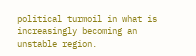political turmoil in what is increasingly becoming an unstable region.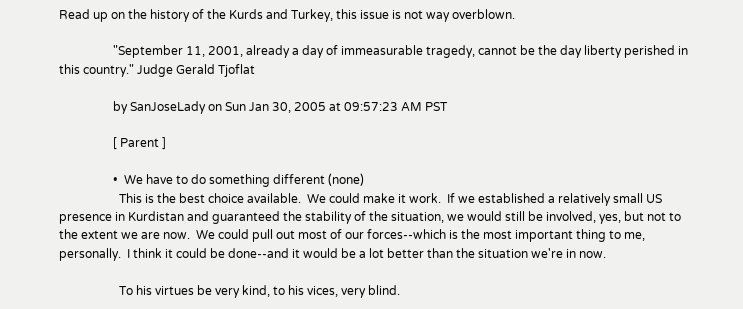Read up on the history of the Kurds and Turkey, this issue is not way overblown.

                  "September 11, 2001, already a day of immeasurable tragedy, cannot be the day liberty perished in this country." Judge Gerald Tjoflat

                  by SanJoseLady on Sun Jan 30, 2005 at 09:57:23 AM PST

                  [ Parent ]

                  •  We have to do something different (none)
                    This is the best choice available.  We could make it work.  If we established a relatively small US presence in Kurdistan and guaranteed the stability of the situation, we would still be involved, yes, but not to the extent we are now.  We could pull out most of our forces--which is the most important thing to me, personally.  I think it could be done--and it would be a lot better than the situation we're in now.

                    To his virtues be very kind, to his vices, very blind.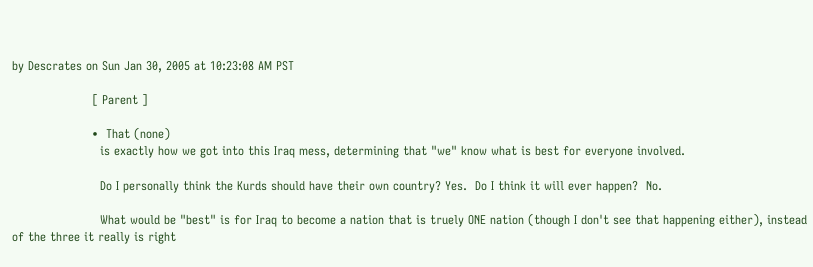by Descrates on Sun Jan 30, 2005 at 10:23:08 AM PST

                    [ Parent ]

                    •  That (none)
                      is exactly how we got into this Iraq mess, determining that "we" know what is best for everyone involved.

                      Do I personally think the Kurds should have their own country? Yes.  Do I think it will ever happen?  No.

                      What would be "best" is for Iraq to become a nation that is truely ONE nation (though I don't see that happening either), instead of the three it really is right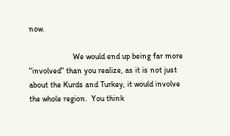now.

                      We would end up being far more "involved" than you realize, as it is not just about the Kurds and Turkey, it would involve the whole region.  You think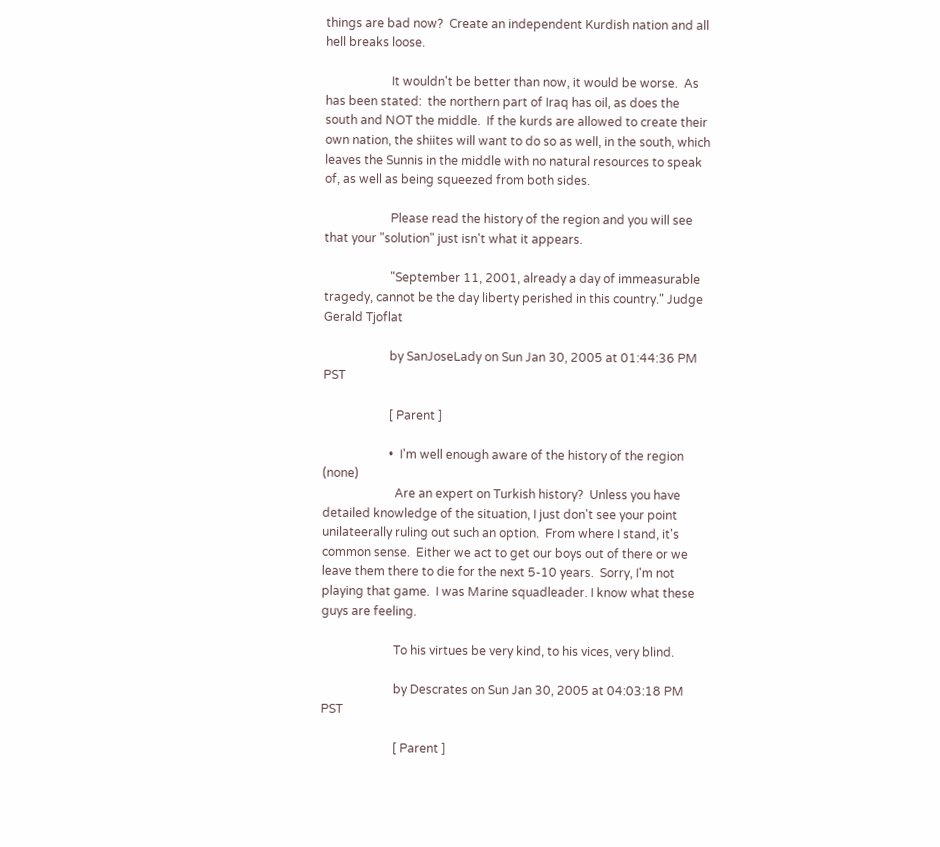things are bad now?  Create an independent Kurdish nation and all hell breaks loose.

                      It wouldn't be better than now, it would be worse.  As has been stated:  the northern part of Iraq has oil, as does the south and NOT the middle.  If the kurds are allowed to create their own nation, the shiites will want to do so as well, in the south, which leaves the Sunnis in the middle with no natural resources to speak of, as well as being squeezed from both sides.

                      Please read the history of the region and you will see that your "solution" just isn't what it appears.

                      "September 11, 2001, already a day of immeasurable tragedy, cannot be the day liberty perished in this country." Judge Gerald Tjoflat

                      by SanJoseLady on Sun Jan 30, 2005 at 01:44:36 PM PST

                      [ Parent ]

                      •  I'm well enough aware of the history of the region (none)
                        Are an expert on Turkish history?  Unless you have detailed knowledge of the situation, I just don't see your point unilateerally ruling out such an option.  From where I stand, it's common sense.  Either we act to get our boys out of there or we leave them there to die for the next 5-10 years.  Sorry, I'm not playing that game.  I was Marine squadleader. I know what these guys are feeling.

                        To his virtues be very kind, to his vices, very blind.

                        by Descrates on Sun Jan 30, 2005 at 04:03:18 PM PST

                        [ Parent ]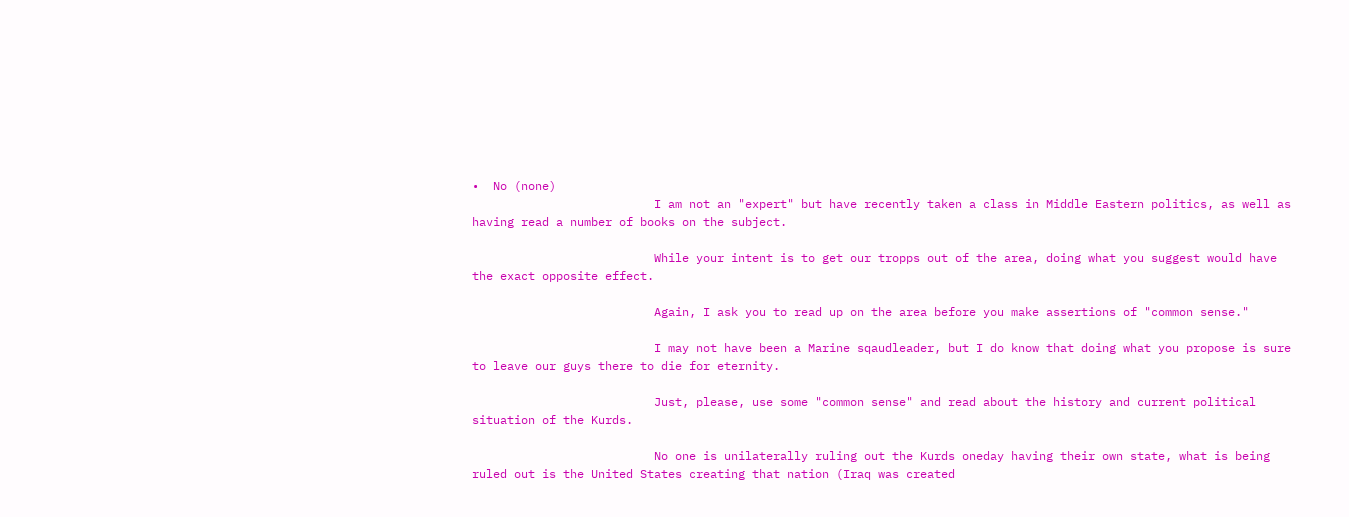•  No (none)
                          I am not an "expert" but have recently taken a class in Middle Eastern politics, as well as having read a number of books on the subject.

                          While your intent is to get our tropps out of the area, doing what you suggest would have the exact opposite effect.

                          Again, I ask you to read up on the area before you make assertions of "common sense."

                          I may not have been a Marine sqaudleader, but I do know that doing what you propose is sure to leave our guys there to die for eternity.

                          Just, please, use some "common sense" and read about the history and current political situation of the Kurds.

                          No one is unilaterally ruling out the Kurds oneday having their own state, what is being ruled out is the United States creating that nation (Iraq was created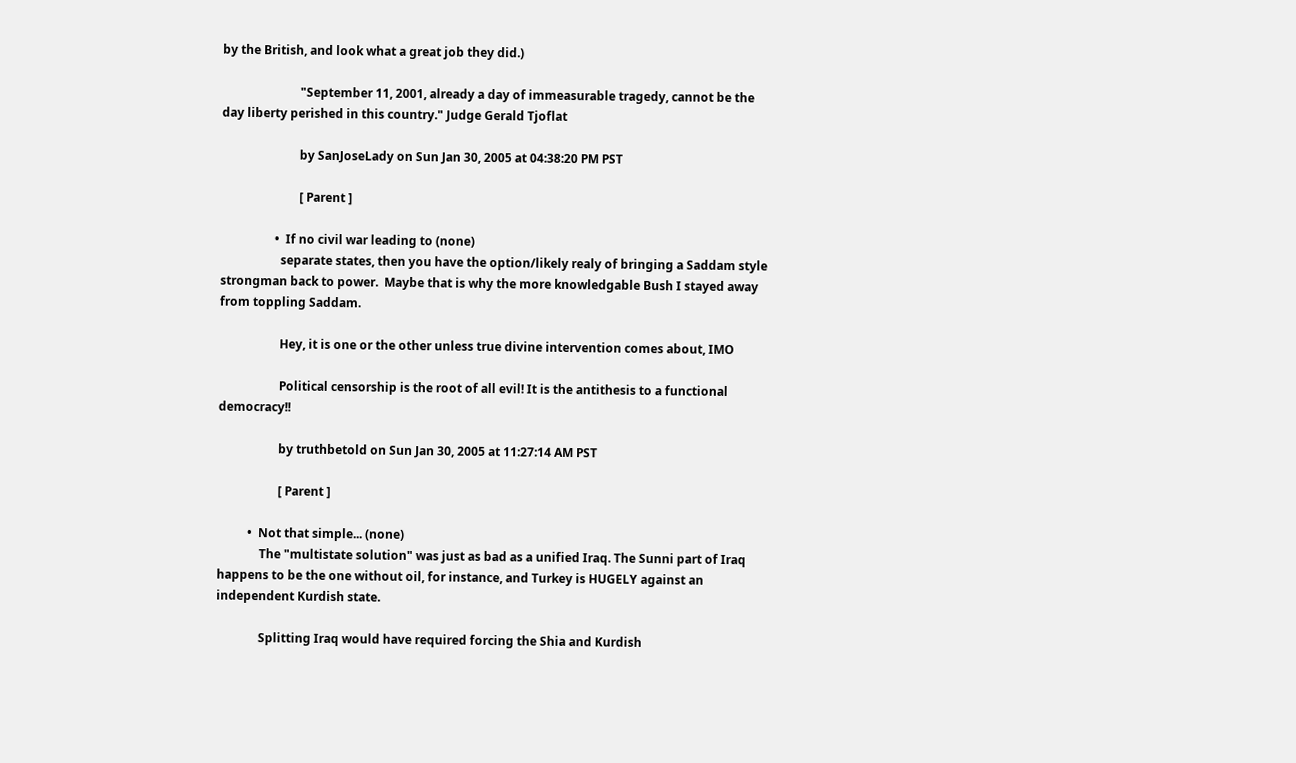by the British, and look what a great job they did.)

                          "September 11, 2001, already a day of immeasurable tragedy, cannot be the day liberty perished in this country." Judge Gerald Tjoflat

                          by SanJoseLady on Sun Jan 30, 2005 at 04:38:20 PM PST

                          [ Parent ]

                  •  If no civil war leading to (none)
                    separate states, then you have the option/likely realy of bringing a Saddam style strongman back to power.  Maybe that is why the more knowledgable Bush I stayed away from toppling Saddam.

                    Hey, it is one or the other unless true divine intervention comes about, IMO

                    Political censorship is the root of all evil! It is the antithesis to a functional democracy!!

                    by truthbetold on Sun Jan 30, 2005 at 11:27:14 AM PST

                    [ Parent ]

          •  Not that simple... (none)
              The "multistate solution" was just as bad as a unified Iraq. The Sunni part of Iraq happens to be the one without oil, for instance, and Turkey is HUGELY against an independent Kurdish state.

              Splitting Iraq would have required forcing the Shia and Kurdish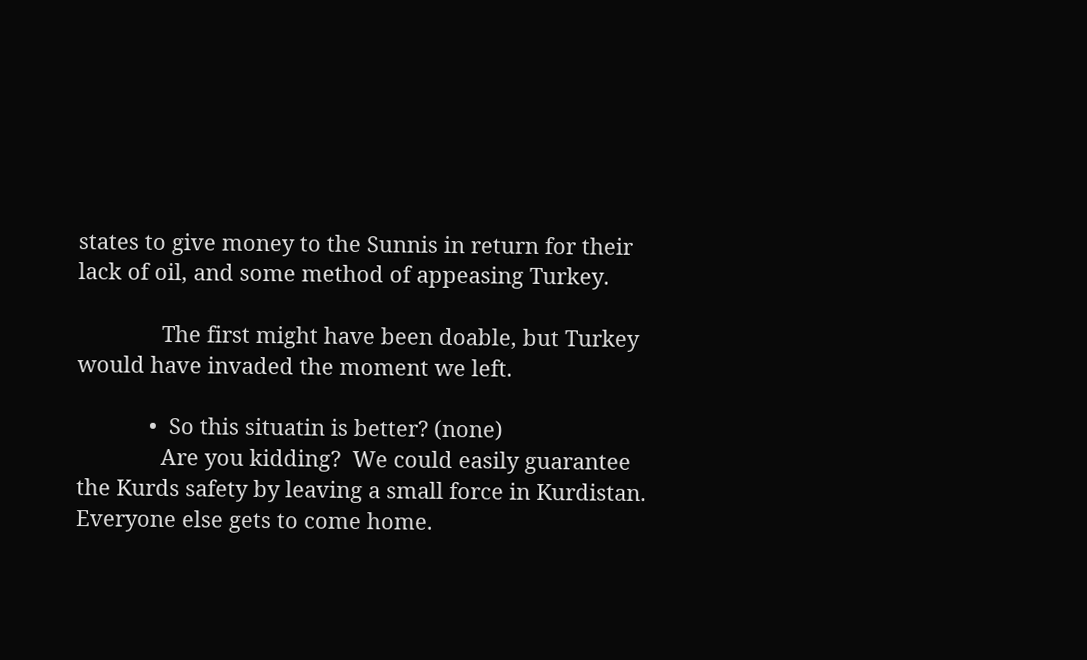states to give money to the Sunnis in return for their lack of oil, and some method of appeasing Turkey.

              The first might have been doable, but Turkey would have invaded the moment we left.

            •  So this situatin is better? (none)
              Are you kidding?  We could easily guarantee the Kurds safety by leaving a small force in Kurdistan.  Everyone else gets to come home.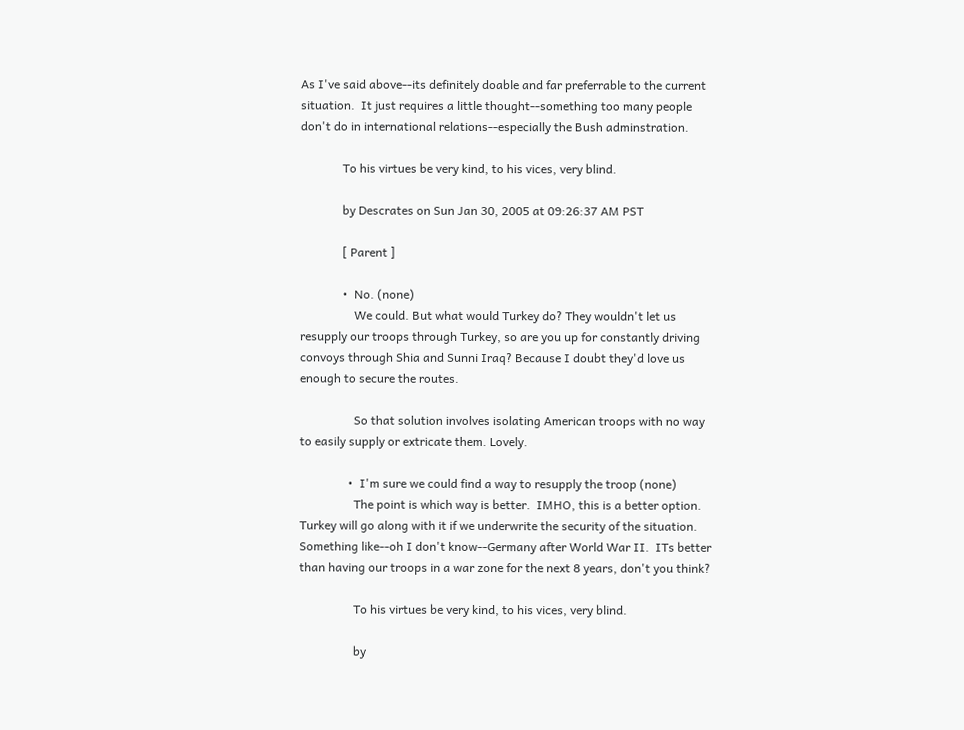As I've said above--its definitely doable and far preferrable to the current situation.  It just requires a little thought--something too many people don't do in international relations--especially the Bush adminstration.

              To his virtues be very kind, to his vices, very blind.

              by Descrates on Sun Jan 30, 2005 at 09:26:37 AM PST

              [ Parent ]

              •  No. (none)
                  We could. But what would Turkey do? They wouldn't let us resupply our troops through Turkey, so are you up for constantly driving convoys through Shia and Sunni Iraq? Because I doubt they'd love us enough to secure the routes.

                  So that solution involves isolating American troops with no way to easily supply or extricate them. Lovely.

                •  I'm sure we could find a way to resupply the troop (none)
                  The point is which way is better.  IMHO, this is a better option.  Turkey will go along with it if we underwrite the security of the situation.  Something like--oh I don't know--Germany after World War II.  ITs better than having our troops in a war zone for the next 8 years, don't you think?

                  To his virtues be very kind, to his vices, very blind.

                  by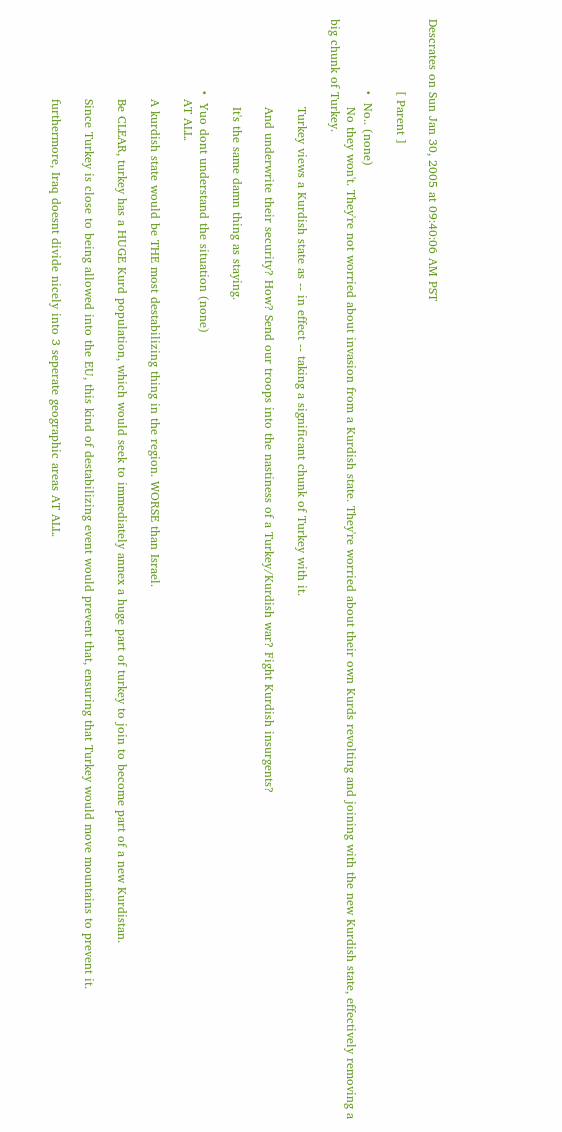Descrates on Sun Jan 30, 2005 at 09:40:06 AM PST

                  [ Parent ]

                  •  No.. (none)
                      No they won't. They're not worried about invasion from a Kurdish state. They're worried about their own Kurds revolting and joining with the new Kurdish state, effectively removing a big chunk of Turkey.

                      Turkey views a Kurdish state as -- in effect -- taking a significant chunk of Turkey with it.

                      And underwrite their security? How? Send our troops into the nastiness of a Turkey/Kurdish war? Fight Kurdish insurgents?

                      It's the same damn thing as staying.

                  •  Yuo dont understand the situation (none)
                    AT ALL.

                    A kurdish state would be THE most destabilizing thing in the region. WORSE than Israel.

                    Be CLEAR, turkey has a HUGE Kurd population, which would seek to immediately annex a huge part of turkey to join to become part of a new Kurdistan.

                    Since Turkey is close to being allowed into the EU, this kind of destabilizing event would prevent that, ensuring that Turkey would move mountains to prevent it.

                    furthermore, Iraq doesnt divide nicely into 3 seperate geographic areas AT ALL.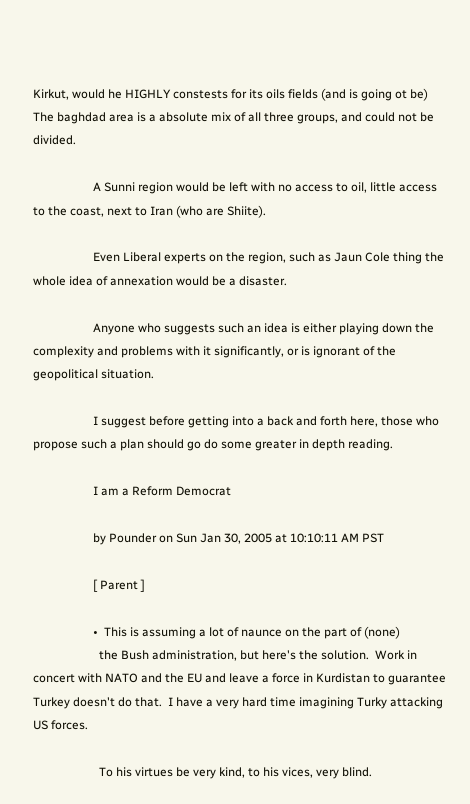Kirkut, would he HIGHLY constests for its oils fields (and is going ot be) The baghdad area is a absolute mix of all three groups, and could not be divided.

                    A Sunni region would be left with no access to oil, little access to the coast, next to Iran (who are Shiite).

                    Even Liberal experts on the region, such as Jaun Cole thing the whole idea of annexation would be a disaster.

                    Anyone who suggests such an idea is either playing down the complexity and problems with it significantly, or is ignorant of the geopolitical situation.

                    I suggest before getting into a back and forth here, those who propose such a plan should go do some greater in depth reading.

                    I am a Reform Democrat

                    by Pounder on Sun Jan 30, 2005 at 10:10:11 AM PST

                    [ Parent ]

                    •  This is assuming a lot of naunce on the part of (none)
                      the Bush administration, but here's the solution.  Work in concert with NATO and the EU and leave a force in Kurdistan to guarantee Turkey doesn't do that.  I have a very hard time imagining Turky attacking US forces.

                      To his virtues be very kind, to his vices, very blind.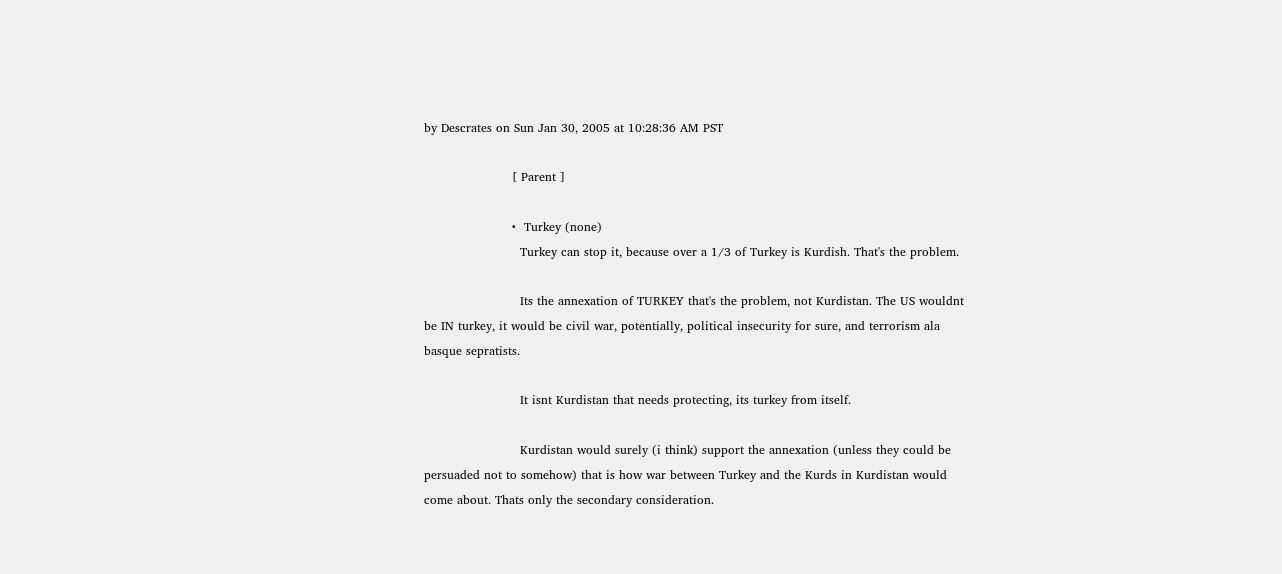by Descrates on Sun Jan 30, 2005 at 10:28:36 AM PST

                      [ Parent ]

                      •  Turkey (none)
                        Turkey can stop it, because over a 1/3 of Turkey is Kurdish. That's the problem.

                        Its the annexation of TURKEY that's the problem, not Kurdistan. The US wouldnt be IN turkey, it would be civil war, potentially, political insecurity for sure, and terrorism ala basque sepratists.

                        It isnt Kurdistan that needs protecting, its turkey from itself.

                        Kurdistan would surely (i think) support the annexation (unless they could be persuaded not to somehow) that is how war between Turkey and the Kurds in Kurdistan would come about. Thats only the secondary consideration.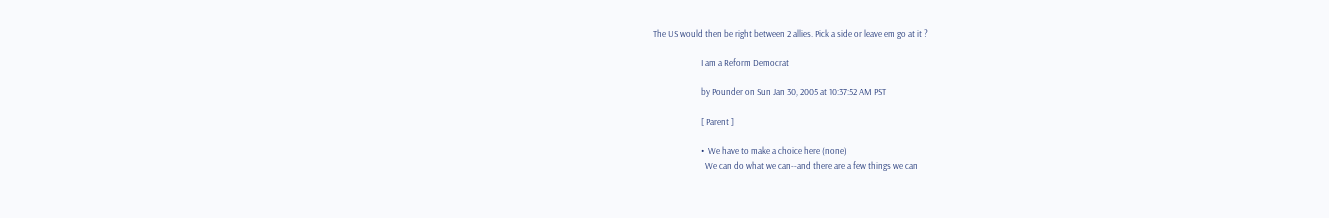The US would then be right between 2 allies. Pick a side or leave em go at it ?

                        I am a Reform Democrat

                        by Pounder on Sun Jan 30, 2005 at 10:37:52 AM PST

                        [ Parent ]

                        •  We have to make a choice here (none)
                          We can do what we can--and there are a few things we can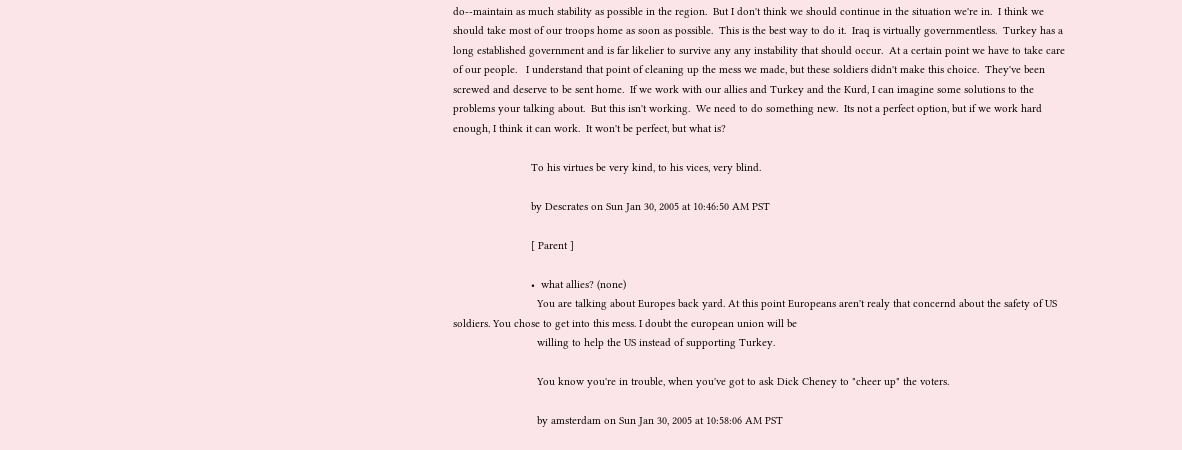do--maintain as much stability as possible in the region.  But I don't think we should continue in the situation we're in.  I think we should take most of our troops home as soon as possible.  This is the best way to do it.  Iraq is virtually governmentless.  Turkey has a long established government and is far likelier to survive any any instability that should occur.  At a certain point we have to take care of our people.   I understand that point of cleaning up the mess we made, but these soldiers didn't make this choice.  They've been screwed and deserve to be sent home.  If we work with our allies and Turkey and the Kurd, I can imagine some solutions to the problems your talking about.  But this isn't working.  We need to do something new.  Its not a perfect option, but if we work hard enough, I think it can work.  It won't be perfect, but what is?

                          To his virtues be very kind, to his vices, very blind.

                          by Descrates on Sun Jan 30, 2005 at 10:46:50 AM PST

                          [ Parent ]

                          •  what allies? (none)
                            You are talking about Europes back yard. At this point Europeans aren't realy that concernd about the safety of US soldiers. You chose to get into this mess. I doubt the european union will be
                            willing to help the US instead of supporting Turkey.

                            You know you're in trouble, when you've got to ask Dick Cheney to "cheer up" the voters.

                            by amsterdam on Sun Jan 30, 2005 at 10:58:06 AM PST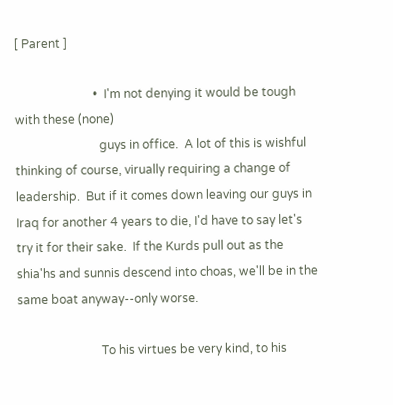[ Parent ]

                          •  I'm not denying it would be tough with these (none)
                            guys in office.  A lot of this is wishful thinking of course, virually requiring a change of leadership.  But if it comes down leaving our guys in Iraq for another 4 years to die, I'd have to say let's try it for their sake.  If the Kurds pull out as the shia'hs and sunnis descend into choas, we'll be in the same boat anyway--only worse.

                            To his virtues be very kind, to his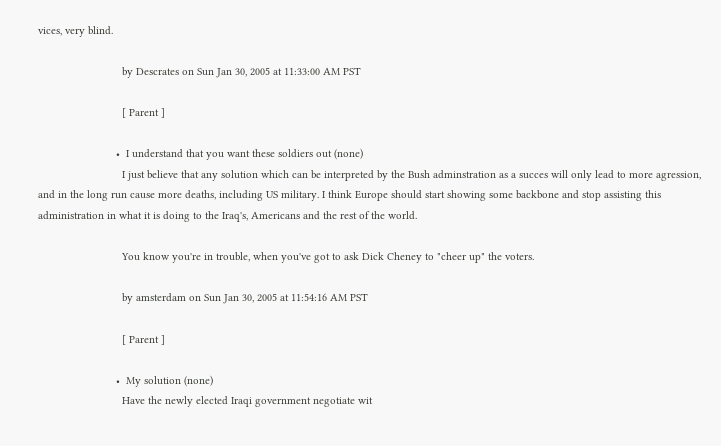vices, very blind.

                            by Descrates on Sun Jan 30, 2005 at 11:33:00 AM PST

                            [ Parent ]

                          •  I understand that you want these soldiers out (none)
                            I just believe that any solution which can be interpreted by the Bush adminstration as a succes will only lead to more agression, and in the long run cause more deaths, including US military. I think Europe should start showing some backbone and stop assisting this administration in what it is doing to the Iraq's, Americans and the rest of the world.

                            You know you're in trouble, when you've got to ask Dick Cheney to "cheer up" the voters.

                            by amsterdam on Sun Jan 30, 2005 at 11:54:16 AM PST

                            [ Parent ]

                          •  My solution (none)
                            Have the newly elected Iraqi government negotiate wit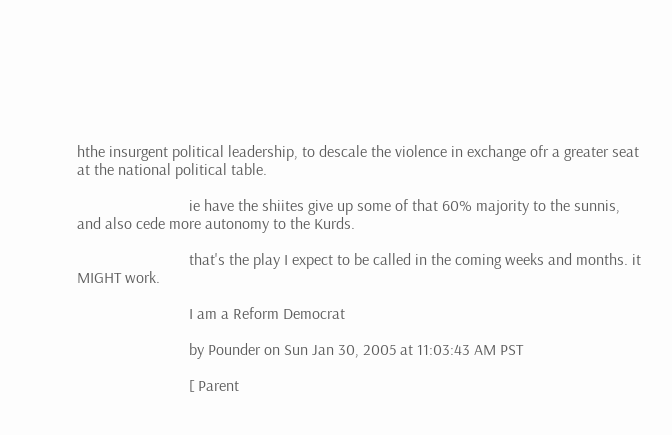hthe insurgent political leadership, to descale the violence in exchange ofr a greater seat at the national political table.

                            ie have the shiites give up some of that 60% majority to the sunnis, and also cede more autonomy to the Kurds.

                            that's the play I expect to be called in the coming weeks and months. it MIGHT work.

                            I am a Reform Democrat

                            by Pounder on Sun Jan 30, 2005 at 11:03:43 AM PST

                            [ Parent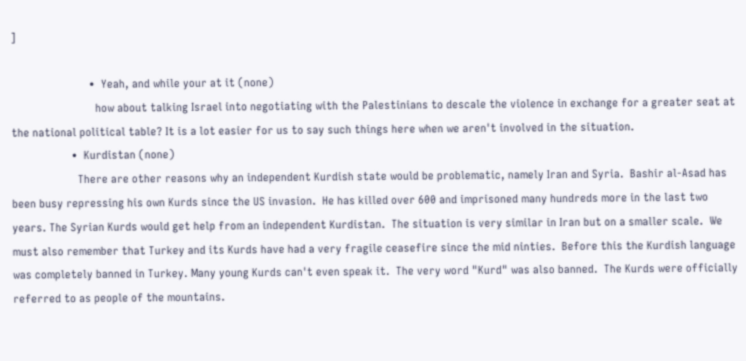]

                          •  Yeah, and while your at it (none)
                            how about talking Israel into negotiating with the Palestinians to descale the violence in exchange for a greater seat at the national political table? It is a lot easier for us to say such things here when we aren't involved in the situation.
                    •  Kurdistan (none)
                      There are other reasons why an independent Kurdish state would be problematic, namely Iran and Syria.  Bashir al-Asad has been busy repressing his own Kurds since the US invasion.  He has killed over 600 and imprisoned many hundreds more in the last two years. The Syrian Kurds would get help from an independent Kurdistan.  The situation is very similar in Iran but on a smaller scale.  We must also remember that Turkey and its Kurds have had a very fragile ceasefire since the mid ninties.  Before this the Kurdish language was completely banned in Turkey. Many young Kurds can't even speak it.  The very word "Kurd" was also banned.  The Kurds were officially referred to as people of the mountains.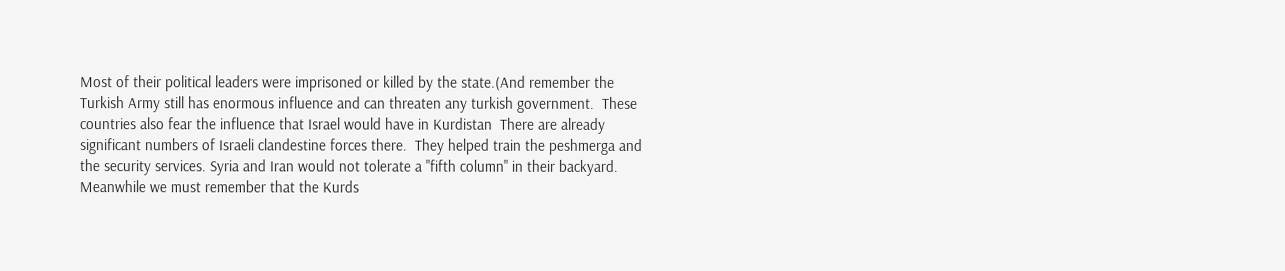Most of their political leaders were imprisoned or killed by the state.(And remember the Turkish Army still has enormous influence and can threaten any turkish government.  These countries also fear the influence that Israel would have in Kurdistan  There are already  significant numbers of Israeli clandestine forces there.  They helped train the peshmerga and the security services. Syria and Iran would not tolerate a "fifth column" in their backyard. Meanwhile we must remember that the Kurds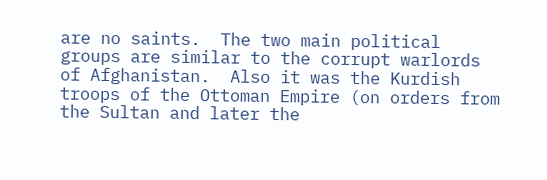are no saints.  The two main political groups are similar to the corrupt warlords of Afghanistan.  Also it was the Kurdish troops of the Ottoman Empire (on orders from the Sultan and later the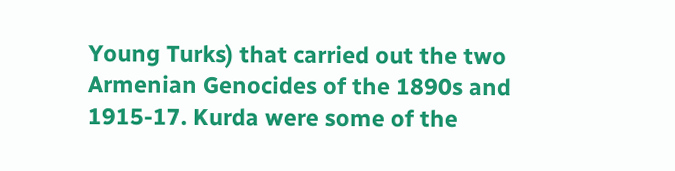Young Turks) that carried out the two Armenian Genocides of the 1890s and 1915-17. Kurda were some of the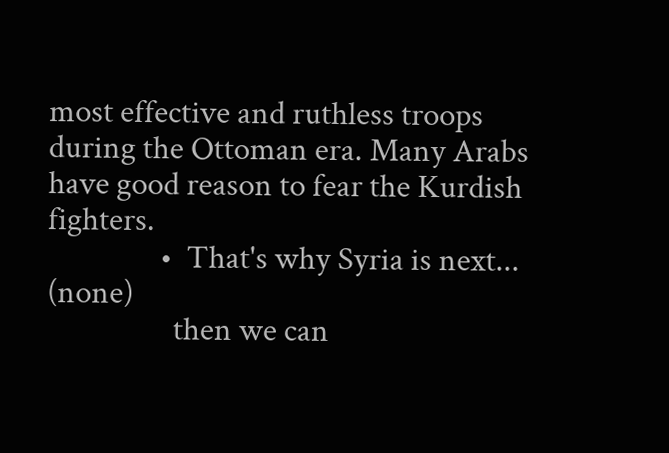most effective and ruthless troops during the Ottoman era. Many Arabs have good reason to fear the Kurdish fighters.
                •  That's why Syria is next... (none)
                  then we can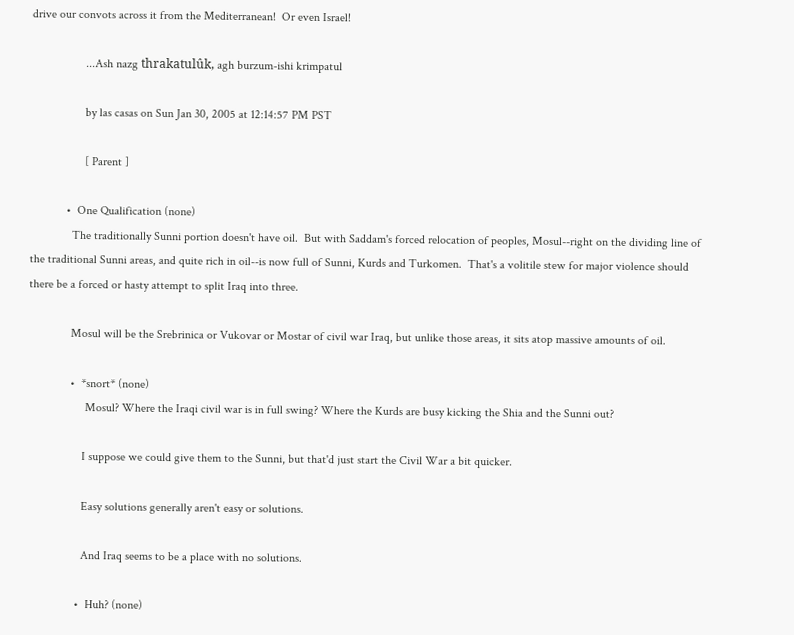drive our convots across it from the Mediterranean!  Or even Israel!

                  ...Ash nazg thrakatulûk, agh burzum-ishi krimpatul

                  by las casas on Sun Jan 30, 2005 at 12:14:57 PM PST

                  [ Parent ]

            •  One Qualification (none)
              The traditionally Sunni portion doesn't have oil.  But with Saddam's forced relocation of peoples, Mosul--right on the dividing line of the traditional Sunni areas, and quite rich in oil--is now full of Sunni, Kurds and Turkomen.  That's a volitile stew for major violence should there be a forced or hasty attempt to split Iraq into three.

              Mosul will be the Srebrinica or Vukovar or Mostar of civil war Iraq, but unlike those areas, it sits atop massive amounts of oil.

              •  *snort* (none)
                   Mosul? Where the Iraqi civil war is in full swing? Where the Kurds are busy kicking the Shia and the Sunni out?

                  I suppose we could give them to the Sunni, but that'd just start the Civil War a bit quicker.

                  Easy solutions generally aren't easy or solutions.

                  And Iraq seems to be a place with no solutions.

                •  Huh? (none)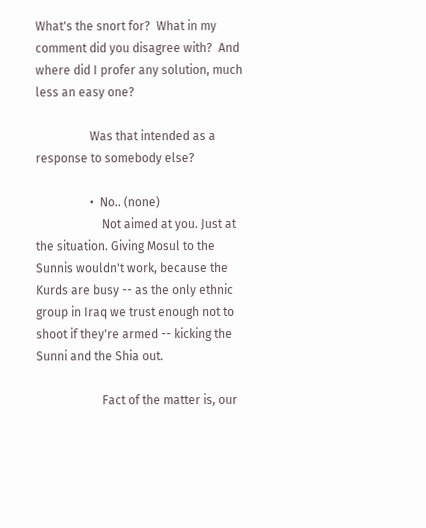What's the snort for?  What in my comment did you disagree with?  And where did I profer any solution, much less an easy one?

                  Was that intended as a response to somebody else?

                  •  No.. (none)
                      Not aimed at you. Just at the situation. Giving Mosul to the Sunnis wouldn't work, because the Kurds are busy -- as the only ethnic group in Iraq we trust enough not to shoot if they're armed -- kicking the Sunni and the Shia out.

                      Fact of the matter is, our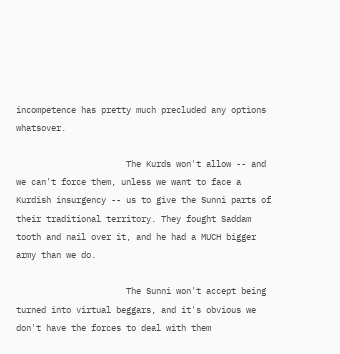incompetence has pretty much precluded any options whatsover.

                      The Kurds won't allow -- and we can't force them, unless we want to face a Kurdish insurgency -- us to give the Sunni parts of their traditional territory. They fought Saddam tooth and nail over it, and he had a MUCH bigger army than we do.

                      The Sunni won't accept being turned into virtual beggars, and it's obvious we don't have the forces to deal with them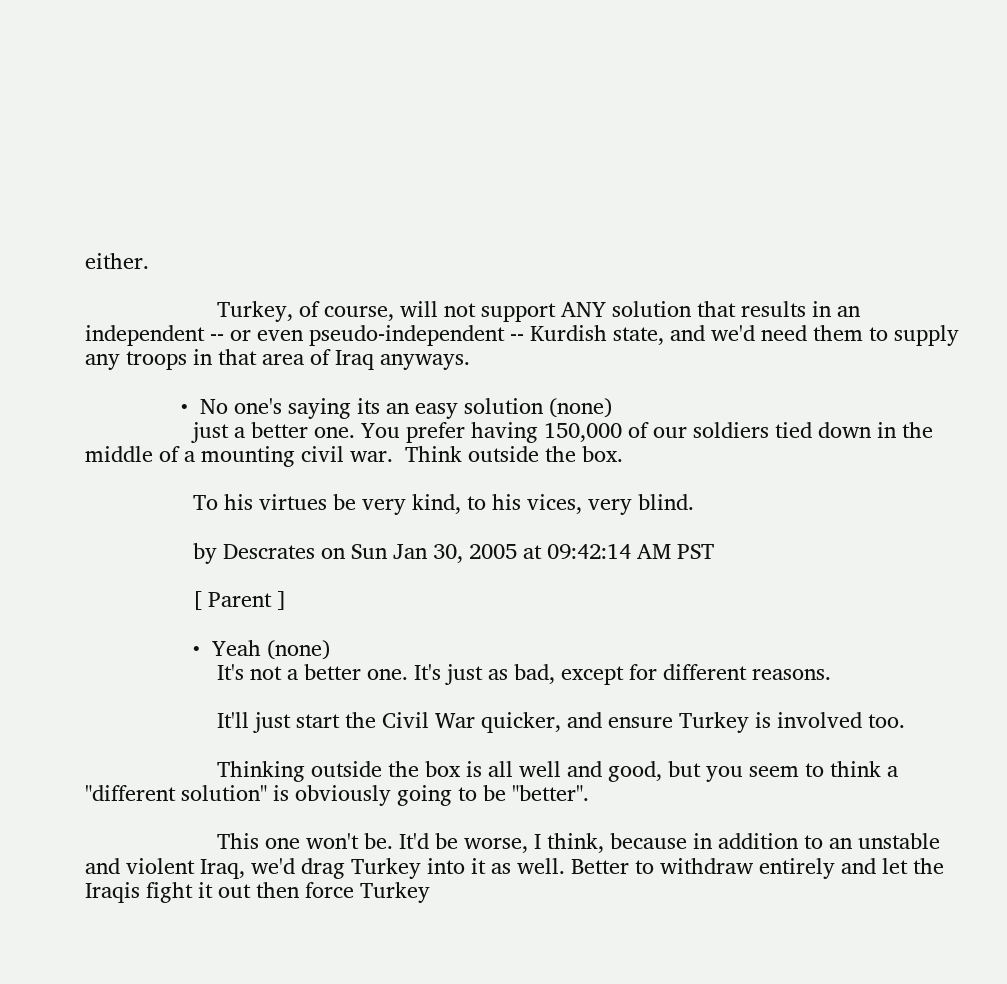either.

                      Turkey, of course, will not support ANY solution that results in an independent -- or even pseudo-independent -- Kurdish state, and we'd need them to supply any troops in that area of Iraq anyways.

                •  No one's saying its an easy solution (none)
                  just a better one. You prefer having 150,000 of our soldiers tied down in the middle of a mounting civil war.  Think outside the box.

                  To his virtues be very kind, to his vices, very blind.

                  by Descrates on Sun Jan 30, 2005 at 09:42:14 AM PST

                  [ Parent ]

                  •  Yeah (none)
                      It's not a better one. It's just as bad, except for different reasons.

                      It'll just start the Civil War quicker, and ensure Turkey is involved too.

                      Thinking outside the box is all well and good, but you seem to think a "different solution" is obviously going to be "better".

                      This one won't be. It'd be worse, I think, because in addition to an unstable and violent Iraq, we'd drag Turkey into it as well. Better to withdraw entirely and let the Iraqis fight it out then force Turkey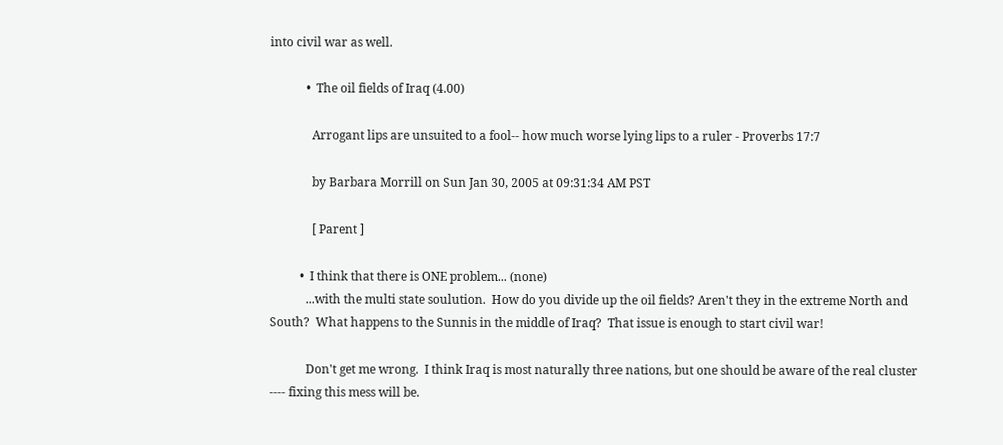into civil war as well.

            •  The oil fields of Iraq (4.00)

              Arrogant lips are unsuited to a fool-- how much worse lying lips to a ruler - Proverbs 17:7

              by Barbara Morrill on Sun Jan 30, 2005 at 09:31:34 AM PST

              [ Parent ]

          •  I think that there is ONE problem... (none)
            ...with the multi state soulution.  How do you divide up the oil fields? Aren't they in the extreme North and South?  What happens to the Sunnis in the middle of Iraq?  That issue is enough to start civil war!

            Don't get me wrong.  I think Iraq is most naturally three nations, but one should be aware of the real cluster ---- fixing this mess will be.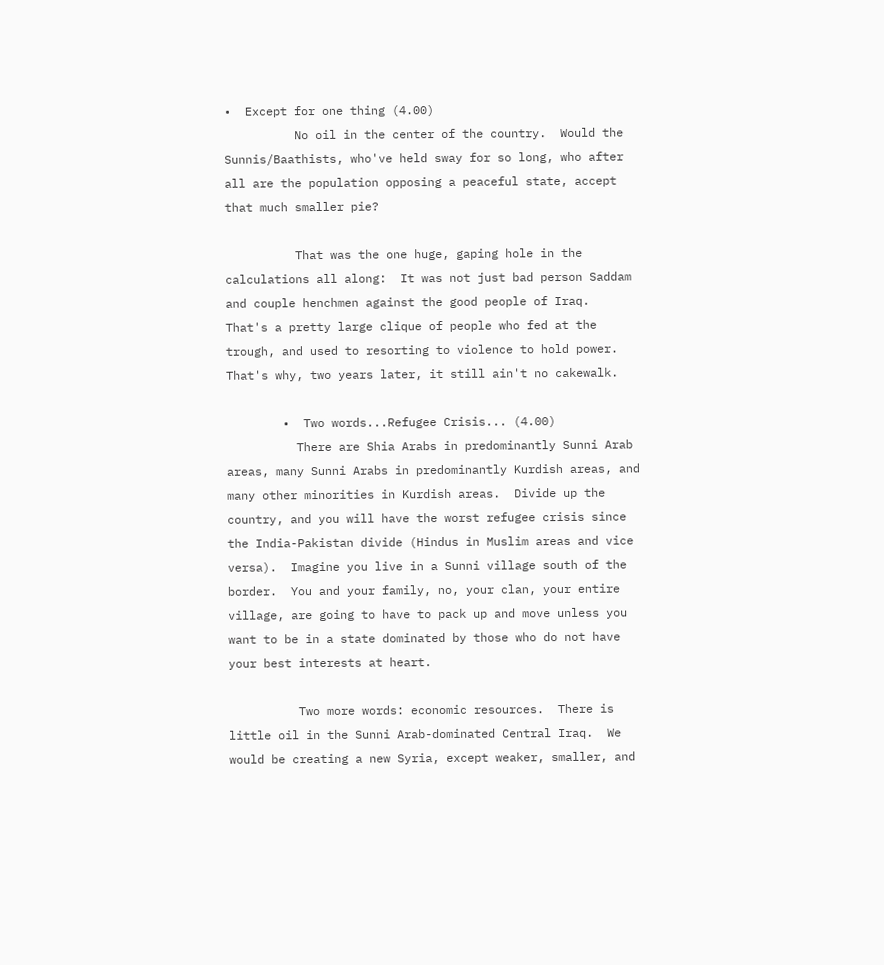•  Except for one thing (4.00)
          No oil in the center of the country.  Would the Sunnis/Baathists, who've held sway for so long, who after all are the population opposing a peaceful state, accept that much smaller pie?

          That was the one huge, gaping hole in the calculations all along:  It was not just bad person Saddam and couple henchmen against the good people of Iraq.  That's a pretty large clique of people who fed at the trough, and used to resorting to violence to hold power.  That's why, two years later, it still ain't no cakewalk.

        •  Two words...Refugee Crisis... (4.00)
          There are Shia Arabs in predominantly Sunni Arab areas, many Sunni Arabs in predominantly Kurdish areas, and many other minorities in Kurdish areas.  Divide up the country, and you will have the worst refugee crisis since the India-Pakistan divide (Hindus in Muslim areas and vice versa).  Imagine you live in a Sunni village south of the border.  You and your family, no, your clan, your entire village, are going to have to pack up and move unless you want to be in a state dominated by those who do not have your best interests at heart.

          Two more words: economic resources.  There is little oil in the Sunni Arab-dominated Central Iraq.  We would be creating a new Syria, except weaker, smaller, and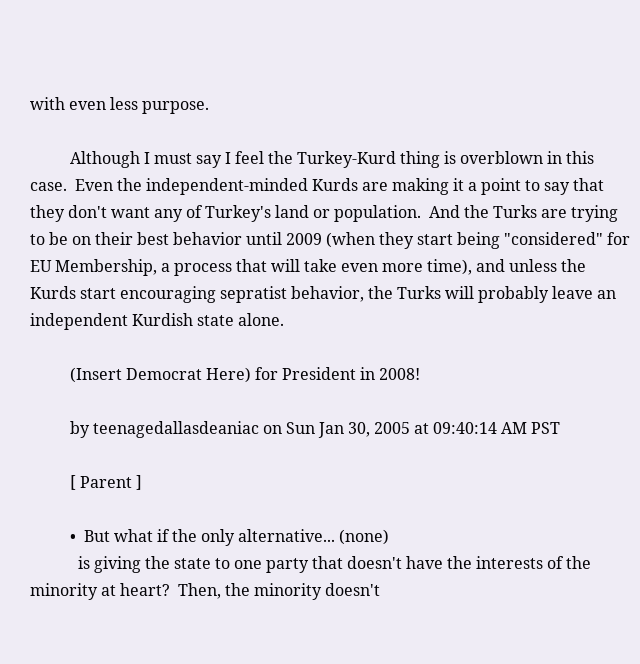with even less purpose.

          Although I must say I feel the Turkey-Kurd thing is overblown in this case.  Even the independent-minded Kurds are making it a point to say that they don't want any of Turkey's land or population.  And the Turks are trying to be on their best behavior until 2009 (when they start being "considered" for EU Membership, a process that will take even more time), and unless the Kurds start encouraging sepratist behavior, the Turks will probably leave an independent Kurdish state alone.

          (Insert Democrat Here) for President in 2008!

          by teenagedallasdeaniac on Sun Jan 30, 2005 at 09:40:14 AM PST

          [ Parent ]

          •  But what if the only alternative... (none)
            is giving the state to one party that doesn't have the interests of the minority at heart?  Then, the minority doesn't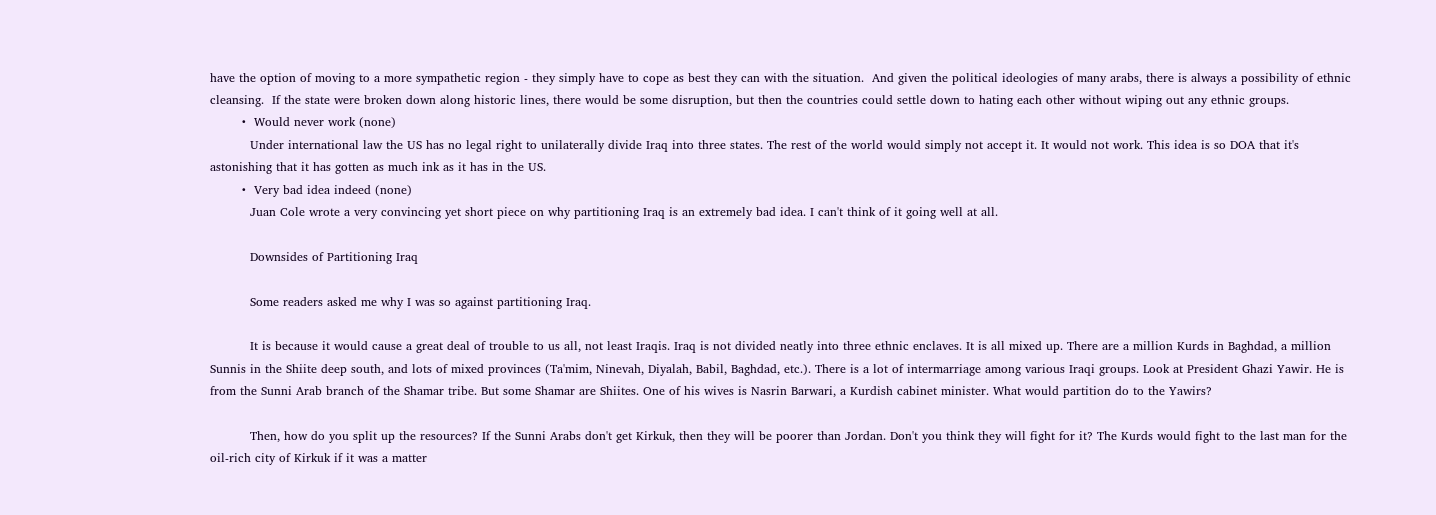have the option of moving to a more sympathetic region - they simply have to cope as best they can with the situation.  And given the political ideologies of many arabs, there is always a possibility of ethnic cleansing.  If the state were broken down along historic lines, there would be some disruption, but then the countries could settle down to hating each other without wiping out any ethnic groups.
        •  Would never work (none)
          Under international law the US has no legal right to unilaterally divide Iraq into three states. The rest of the world would simply not accept it. It would not work. This idea is so DOA that it's astonishing that it has gotten as much ink as it has in the US.
        •  Very bad idea indeed (none)
          Juan Cole wrote a very convincing yet short piece on why partitioning Iraq is an extremely bad idea. I can't think of it going well at all.

          Downsides of Partitioning Iraq

          Some readers asked me why I was so against partitioning Iraq.

          It is because it would cause a great deal of trouble to us all, not least Iraqis. Iraq is not divided neatly into three ethnic enclaves. It is all mixed up. There are a million Kurds in Baghdad, a million Sunnis in the Shiite deep south, and lots of mixed provinces (Ta'mim, Ninevah, Diyalah, Babil, Baghdad, etc.). There is a lot of intermarriage among various Iraqi groups. Look at President Ghazi Yawir. He is from the Sunni Arab branch of the Shamar tribe. But some Shamar are Shiites. One of his wives is Nasrin Barwari, a Kurdish cabinet minister. What would partition do to the Yawirs?

          Then, how do you split up the resources? If the Sunni Arabs don't get Kirkuk, then they will be poorer than Jordan. Don't you think they will fight for it? The Kurds would fight to the last man for the oil-rich city of Kirkuk if it was a matter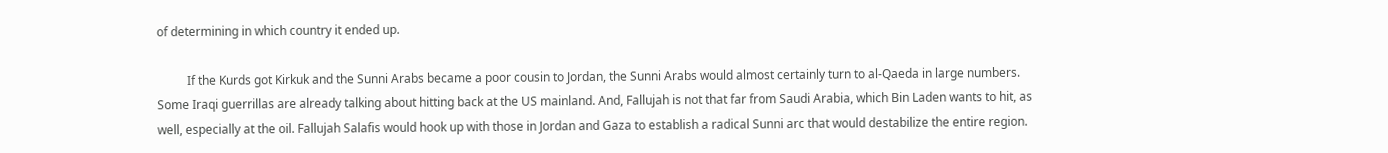of determining in which country it ended up.

          If the Kurds got Kirkuk and the Sunni Arabs became a poor cousin to Jordan, the Sunni Arabs would almost certainly turn to al-Qaeda in large numbers. Some Iraqi guerrillas are already talking about hitting back at the US mainland. And, Fallujah is not that far from Saudi Arabia, which Bin Laden wants to hit, as well, especially at the oil. Fallujah Salafis would hook up with those in Jordan and Gaza to establish a radical Sunni arc that would destabilize the entire region.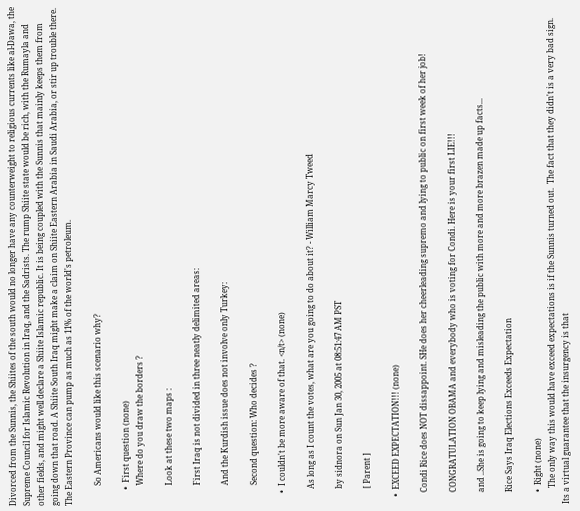Divorced from the Sunnis, the Shiites of the south would no longer have any counterweight to religious currents like al-Dawa, the Supreme Council for Islamic Revolution in Iraq, and the Sadrists. The rump Shiite state would be rich, with the Rumayla and other fields, and might well declare a Shiite Islamic republic. It is being coupled with the Sunnis that mainly keeps them from going down that road. A Shiite South Iraq might make a claim on Shiite Eastern Arabia in Saudi Arabia, or stir up trouble there. The Eastern Province can pump as much as 11% of the world's petroleum.

          So Americans would like this scenario why?

        •  First question (none)
          Where do you draw the borders ?

          Look at these two maps :

          First Iraq is not divided in three neatly delimited areas:

          And the Kurdish issue does not involve only Turkey:

          Second question: Who decides ?

      •  I couldn't be more aware of that. <n/t> (none)

        As long as I count the votes, what are you going to do about it? - William Marcy Tweed

        by sidnora on Sun Jan 30, 2005 at 08:51:47 AM PST

        [ Parent ]

    •  EXCEED EXPECTATION!!! (none)

      Condi Rice does NOT dissappoint. SHe does her cheerleading supremo and lying to public on first week of her job!

      CONGRATULATION OBAMA and everybody who is voting for Condi. Here is your first LIE!!!

      and ..She is going to keep lying and misleading the public with more and more brazen made up facts...

      Rice Says Iraq Elections Exceeds Expectation

      •  Right (none)
        The only way this would have exceed expectations is if the Sunnis turned out.  The fact that they didn't is a very bad sign.  Its a virtual guarantee that the insurgency is that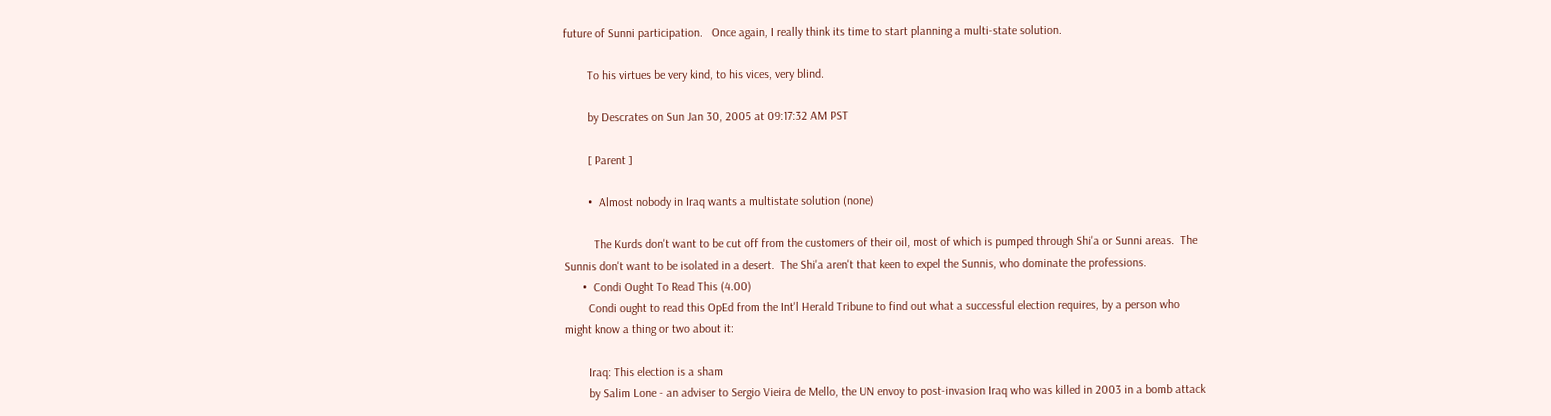future of Sunni participation.   Once again, I really think its time to start planning a multi-state solution.

        To his virtues be very kind, to his vices, very blind.

        by Descrates on Sun Jan 30, 2005 at 09:17:32 AM PST

        [ Parent ]

        •  Almost nobody in Iraq wants a multistate solution (none)

          The Kurds don't want to be cut off from the customers of their oil, most of which is pumped through Shi'a or Sunni areas.  The Sunnis don't want to be isolated in a desert.  The Shi'a aren't that keen to expel the Sunnis, who dominate the professions.
      •  Condi Ought To Read This (4.00)
        Condi ought to read this OpEd from the Int'l Herald Tribune to find out what a successful election requires, by a person who might know a thing or two about it:

        Iraq: This election is a sham
        by Salim Lone - an adviser to Sergio Vieira de Mello, the UN envoy to post-invasion Iraq who was killed in 2003 in a bomb attack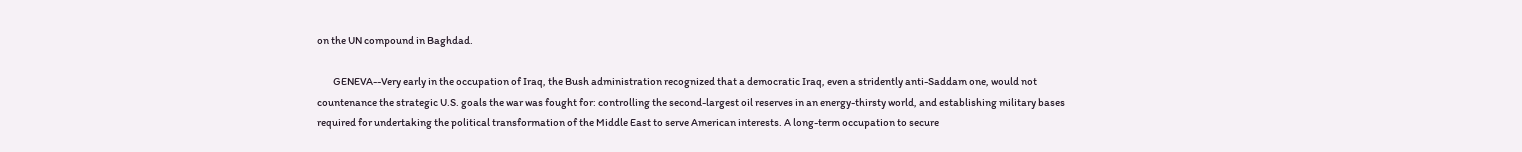on the UN compound in Baghdad.

        GENEVA--Very early in the occupation of Iraq, the Bush administration recognized that a democratic Iraq, even a stridently anti-Saddam one, would not countenance the strategic U.S. goals the war was fought for: controlling the second-largest oil reserves in an energy-thirsty world, and establishing military bases required for undertaking the political transformation of the Middle East to serve American interests. A long-term occupation to secure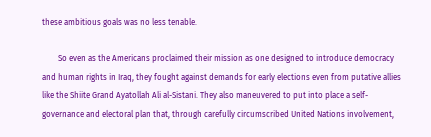these ambitious goals was no less tenable.

        So even as the Americans proclaimed their mission as one designed to introduce democracy and human rights in Iraq, they fought against demands for early elections even from putative allies like the Shiite Grand Ayatollah Ali al-Sistani. They also maneuvered to put into place a self-governance and electoral plan that, through carefully circumscribed United Nations involvement,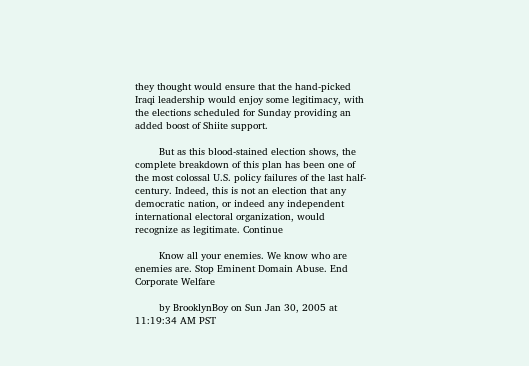they thought would ensure that the hand-picked Iraqi leadership would enjoy some legitimacy, with the elections scheduled for Sunday providing an added boost of Shiite support.

        But as this blood-stained election shows, the complete breakdown of this plan has been one of the most colossal U.S. policy failures of the last half-century. Indeed, this is not an election that any democratic nation, or indeed any independent international electoral organization, would recognize as legitimate. Continue

        Know all your enemies. We know who are enemies are. Stop Eminent Domain Abuse. End Corporate Welfare

        by BrooklynBoy on Sun Jan 30, 2005 at 11:19:34 AM PST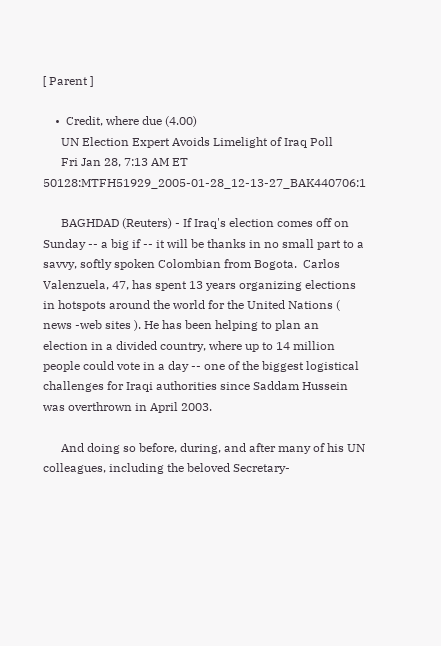[ Parent ]

    •  Credit, where due (4.00)
      UN Election Expert Avoids Limelight of Iraq Poll
      Fri Jan 28, 7:13 AM ET 50128:MTFH51929_2005-01-28_12-13-27_BAK440706:1

      BAGHDAD (Reuters) - If Iraq's election comes off on Sunday -- a big if -- it will be thanks in no small part to a savvy, softly spoken Colombian from Bogota.  Carlos Valenzuela, 47, has spent 13 years organizing elections in hotspots around the world for the United Nations ( news -web sites ). He has been helping to plan an election in a divided country, where up to 14 million people could vote in a day -- one of the biggest logistical challenges for Iraqi authorities since Saddam Hussein was overthrown in April 2003.

      And doing so before, during, and after many of his UN colleagues, including the beloved Secretary-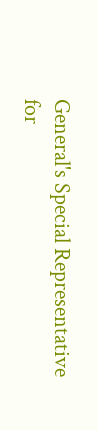General's Special Representative for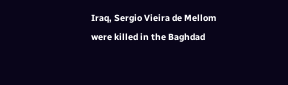Iraq, Sergio Vieira de Mellom were killed in the Baghdad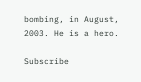bombing, in August, 2003. He is a hero.

Subscribe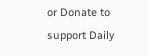or Donate to support Daily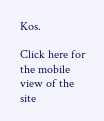Kos.

Click here for the mobile view of the site